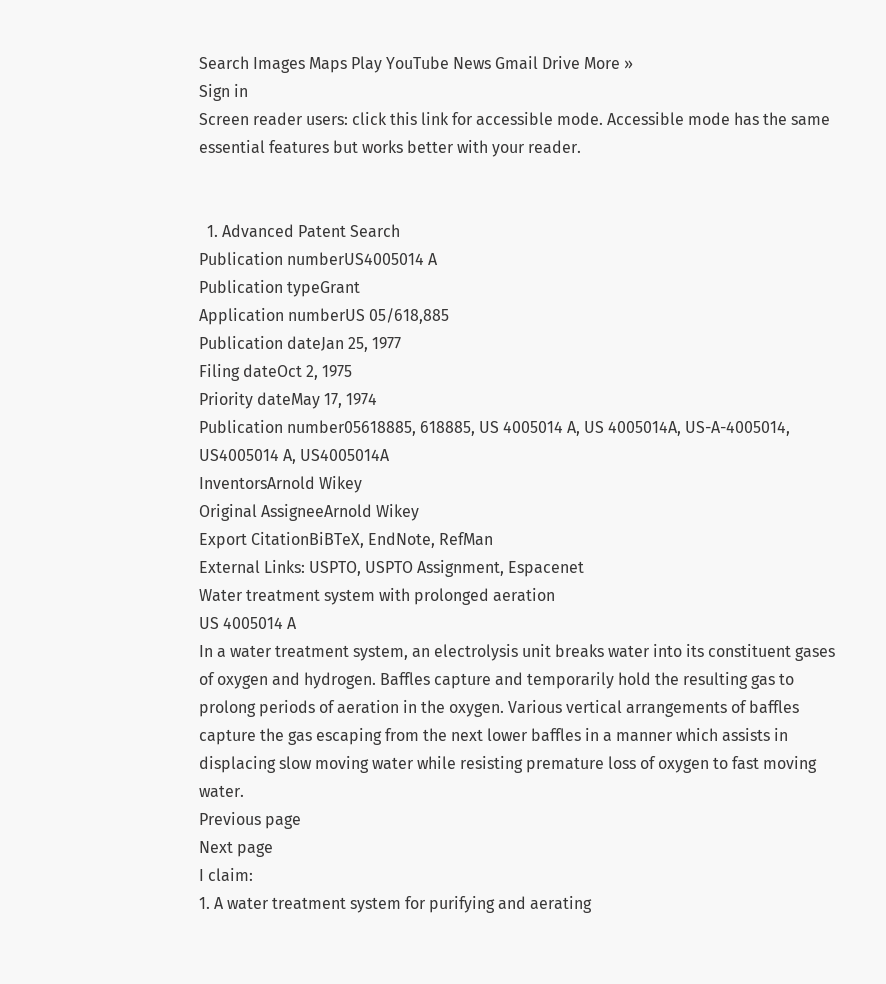Search Images Maps Play YouTube News Gmail Drive More »
Sign in
Screen reader users: click this link for accessible mode. Accessible mode has the same essential features but works better with your reader.


  1. Advanced Patent Search
Publication numberUS4005014 A
Publication typeGrant
Application numberUS 05/618,885
Publication dateJan 25, 1977
Filing dateOct 2, 1975
Priority dateMay 17, 1974
Publication number05618885, 618885, US 4005014 A, US 4005014A, US-A-4005014, US4005014 A, US4005014A
InventorsArnold Wikey
Original AssigneeArnold Wikey
Export CitationBiBTeX, EndNote, RefMan
External Links: USPTO, USPTO Assignment, Espacenet
Water treatment system with prolonged aeration
US 4005014 A
In a water treatment system, an electrolysis unit breaks water into its constituent gases of oxygen and hydrogen. Baffles capture and temporarily hold the resulting gas to prolong periods of aeration in the oxygen. Various vertical arrangements of baffles capture the gas escaping from the next lower baffles in a manner which assists in displacing slow moving water while resisting premature loss of oxygen to fast moving water.
Previous page
Next page
I claim:
1. A water treatment system for purifying and aerating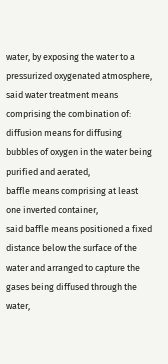water, by exposing the water to a pressurized oxygenated atmosphere,
said water treatment means comprising the combination of:
diffusion means for diffusing bubbles of oxygen in the water being purified and aerated,
baffle means comprising at least one inverted container,
said baffle means positioned a fixed distance below the surface of the water and arranged to capture the gases being diffused through the water,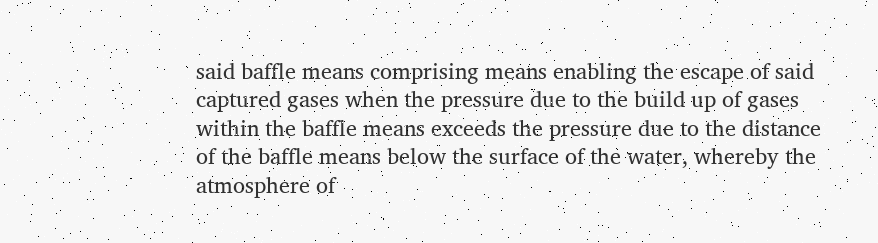said baffle means comprising means enabling the escape of said captured gases when the pressure due to the build up of gases within the baffle means exceeds the pressure due to the distance of the baffle means below the surface of the water, whereby the atmosphere of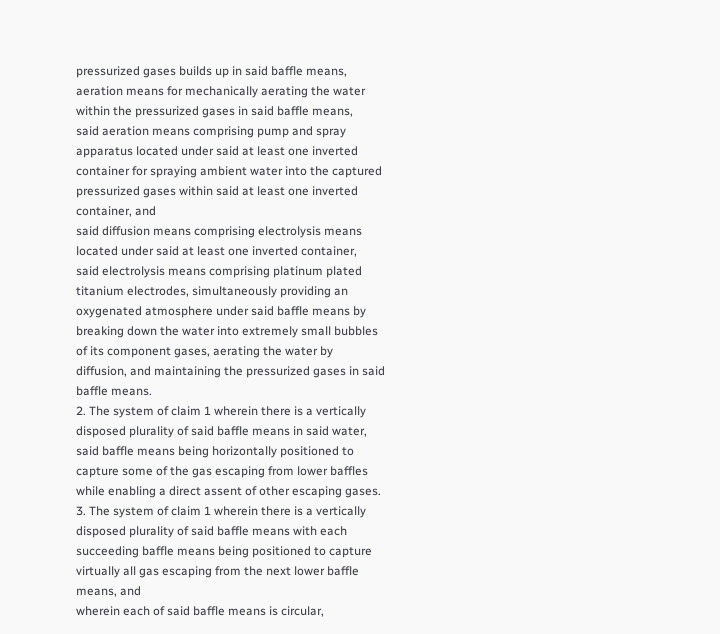pressurized gases builds up in said baffle means,
aeration means for mechanically aerating the water within the pressurized gases in said baffle means,
said aeration means comprising pump and spray apparatus located under said at least one inverted container for spraying ambient water into the captured pressurized gases within said at least one inverted container, and
said diffusion means comprising electrolysis means located under said at least one inverted container,
said electrolysis means comprising platinum plated titanium electrodes, simultaneously providing an oxygenated atmosphere under said baffle means by breaking down the water into extremely small bubbles of its component gases, aerating the water by diffusion, and maintaining the pressurized gases in said baffle means.
2. The system of claim 1 wherein there is a vertically disposed plurality of said baffle means in said water, said baffle means being horizontally positioned to capture some of the gas escaping from lower baffles while enabling a direct assent of other escaping gases.
3. The system of claim 1 wherein there is a vertically disposed plurality of said baffle means with each succeeding baffle means being positioned to capture virtually all gas escaping from the next lower baffle means, and
wherein each of said baffle means is circular,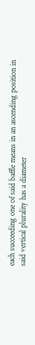each succeeding one of said baffle means in an ascending position in said vertical plurality has a diameter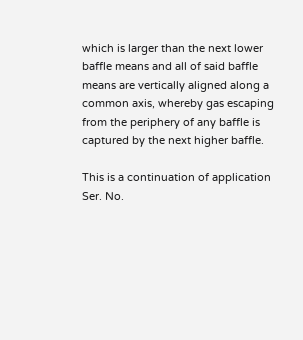which is larger than the next lower baffle means and all of said baffle means are vertically aligned along a common axis, whereby gas escaping from the periphery of any baffle is captured by the next higher baffle.

This is a continuation of application Ser. No.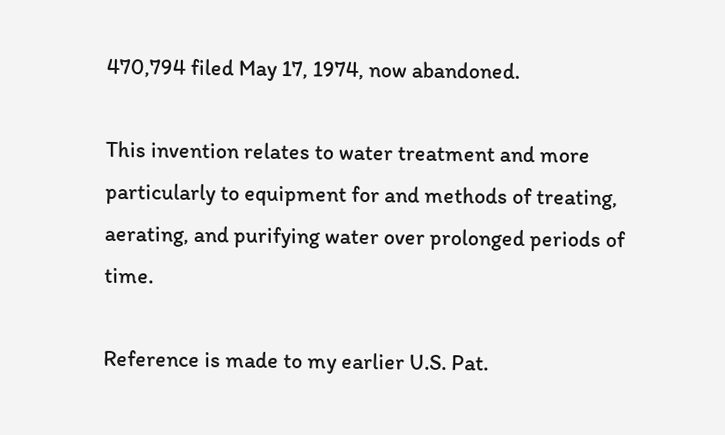470,794 filed May 17, 1974, now abandoned.

This invention relates to water treatment and more particularly to equipment for and methods of treating, aerating, and purifying water over prolonged periods of time.

Reference is made to my earlier U.S. Pat.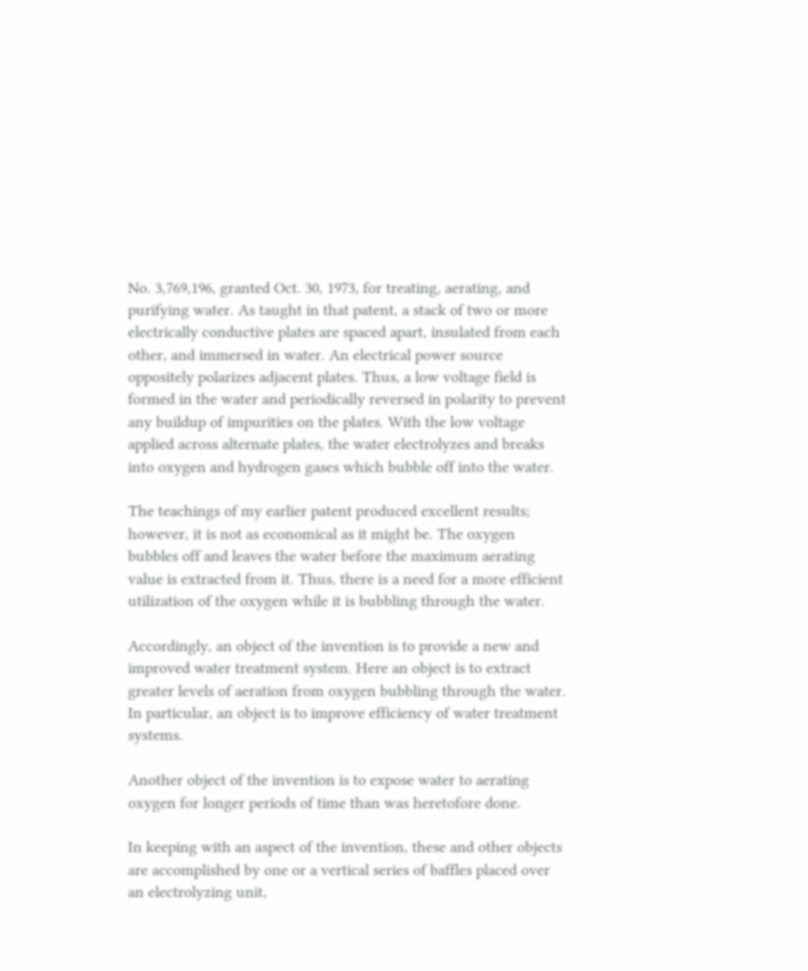No. 3,769,196, granted Oct. 30, 1973, for treating, aerating, and purifying water. As taught in that patent, a stack of two or more electrically conductive plates are spaced apart, insulated from each other, and immersed in water. An electrical power source oppositely polarizes adjacent plates. Thus, a low voltage field is formed in the water and periodically reversed in polarity to prevent any buildup of impurities on the plates. With the low voltage applied across alternate plates, the water electrolyzes and breaks into oxygen and hydrogen gases which bubble off into the water.

The teachings of my earlier patent produced excellent results; however, it is not as economical as it might be. The oxygen bubbles off and leaves the water before the maximum aerating value is extracted from it. Thus, there is a need for a more efficient utilization of the oxygen while it is bubbling through the water.

Accordingly, an object of the invention is to provide a new and improved water treatment system. Here an object is to extract greater levels of aeration from oxygen bubbling through the water. In particular, an object is to improve efficiency of water treatment systems.

Another object of the invention is to expose water to aerating oxygen for longer periods of time than was heretofore done.

In keeping with an aspect of the invention, these and other objects are accomplished by one or a vertical series of baffles placed over an electrolyzing unit,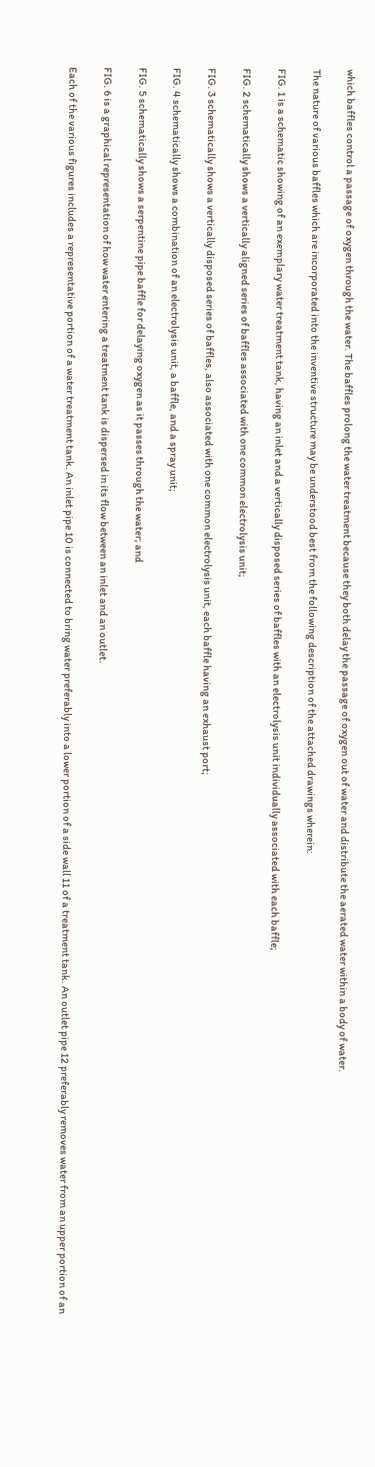which baffles control a passage of oxygen through the water. The baffles prolong the water treatment because they both delay the passage of oxygen out of water and distribute the aerated water within a body of water.

The nature of various baffles which are incorporated into the inventive structure may be understood best from the following description of the attached drawings wherein:

FIG. 1 is a schematic showing of an exemplary water treatment tank, having an inlet and a vertically disposed series of baffles with an electrolysis unit individually associated with each baffle;

FIG. 2 schematically shows a vertically aligned series of baffles associated with one common electrolysis unit;

FIG. 3 schematically shows a vertically disposed series of baffles, also associated with one common electrolysis unit, each baffle having an exhaust port;

FIG. 4 schematically shows a combination of an electrolysis unit, a baffle, and a spray unit;

FIG. 5 schematically shows a serpentine pipe baffle for delaying oxygen as it passes through the water; and

FIG. 6 is a graphical representation of how water entering a treatment tank is dispersed in its flow between an inlet and an outlet.

Each of the various figures includes a representative portion of a water treatment tank. An inlet pipe 10 is connected to bring water preferably into a lower portion of a side wall 11 of a treatment tank. An outlet pipe 12 preferably removes water from an upper portion of an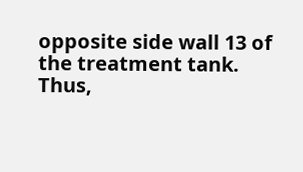opposite side wall 13 of the treatment tank. Thus,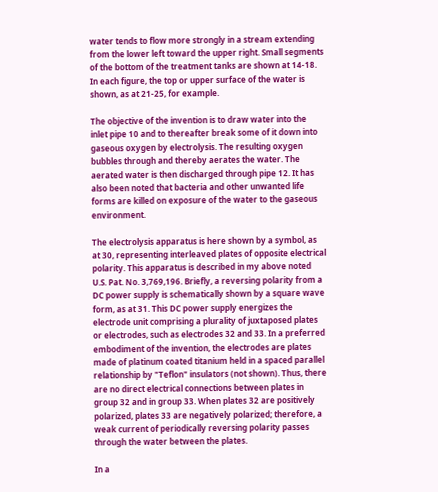water tends to flow more strongly in a stream extending from the lower left toward the upper right. Small segments of the bottom of the treatment tanks are shown at 14-18. In each figure, the top or upper surface of the water is shown, as at 21-25, for example.

The objective of the invention is to draw water into the inlet pipe 10 and to thereafter break some of it down into gaseous oxygen by electrolysis. The resulting oxygen bubbles through and thereby aerates the water. The aerated water is then discharged through pipe 12. It has also been noted that bacteria and other unwanted life forms are killed on exposure of the water to the gaseous environment.

The electrolysis apparatus is here shown by a symbol, as at 30, representing interleaved plates of opposite electrical polarity. This apparatus is described in my above noted U.S. Pat. No. 3,769,196. Briefly, a reversing polarity from a DC power supply is schematically shown by a square wave form, as at 31. This DC power supply energizes the electrode unit comprising a plurality of juxtaposed plates or electrodes, such as electrodes 32 and 33. In a preferred embodiment of the invention, the electrodes are plates made of platinum coated titanium held in a spaced parallel relationship by "Teflon" insulators (not shown). Thus, there are no direct electrical connections between plates in group 32 and in group 33. When plates 32 are positively polarized, plates 33 are negatively polarized; therefore, a weak current of periodically reversing polarity passes through the water between the plates.

In a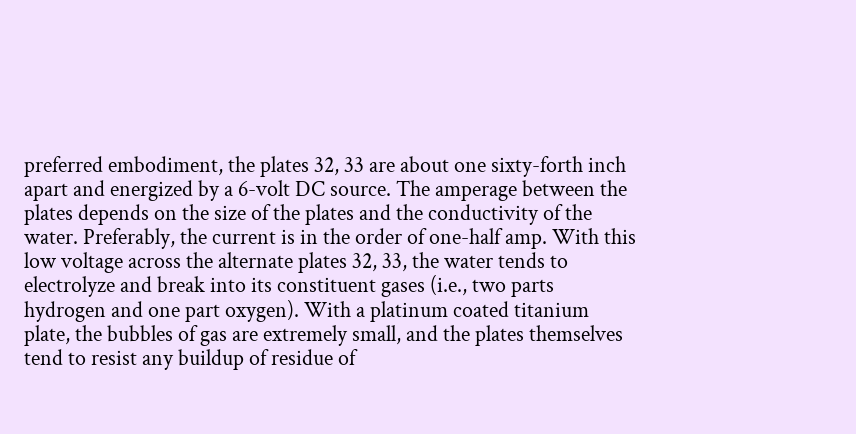preferred embodiment, the plates 32, 33 are about one sixty-forth inch apart and energized by a 6-volt DC source. The amperage between the plates depends on the size of the plates and the conductivity of the water. Preferably, the current is in the order of one-half amp. With this low voltage across the alternate plates 32, 33, the water tends to electrolyze and break into its constituent gases (i.e., two parts hydrogen and one part oxygen). With a platinum coated titanium plate, the bubbles of gas are extremely small, and the plates themselves tend to resist any buildup of residue of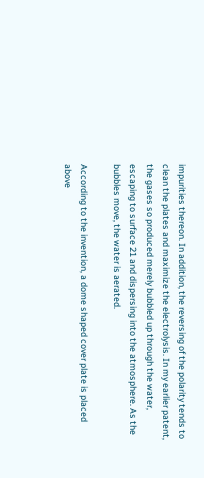impurities thereon. In addition, the reversing of the polarity tends to clean the plates and maximize the electrolysis. In my earlier patent, the gases so produced merely bubbled up through the water, escaping to surface 21 and dispersing into the atmosphere. As the bubbles move, the water is aerated.

According to the invention, a dome shaped cover plate is placed above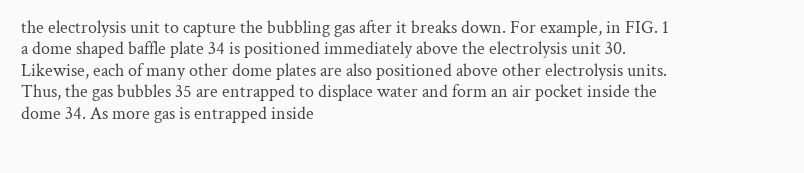the electrolysis unit to capture the bubbling gas after it breaks down. For example, in FIG. 1 a dome shaped baffle plate 34 is positioned immediately above the electrolysis unit 30. Likewise, each of many other dome plates are also positioned above other electrolysis units. Thus, the gas bubbles 35 are entrapped to displace water and form an air pocket inside the dome 34. As more gas is entrapped inside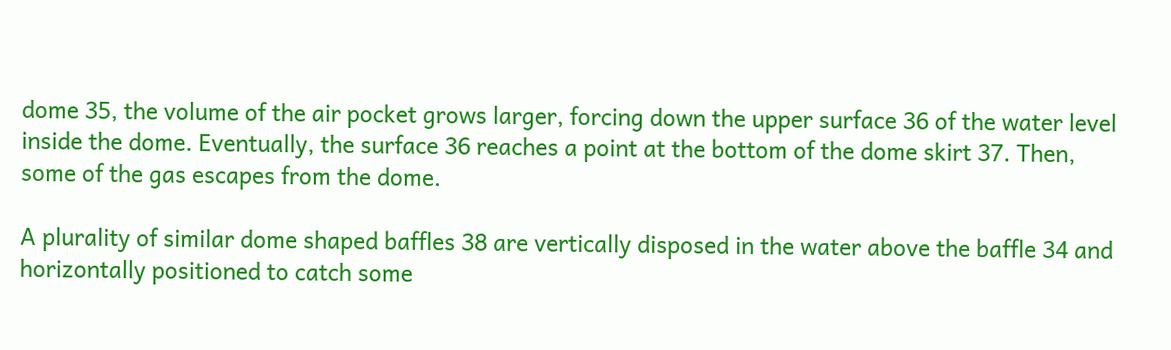dome 35, the volume of the air pocket grows larger, forcing down the upper surface 36 of the water level inside the dome. Eventually, the surface 36 reaches a point at the bottom of the dome skirt 37. Then, some of the gas escapes from the dome.

A plurality of similar dome shaped baffles 38 are vertically disposed in the water above the baffle 34 and horizontally positioned to catch some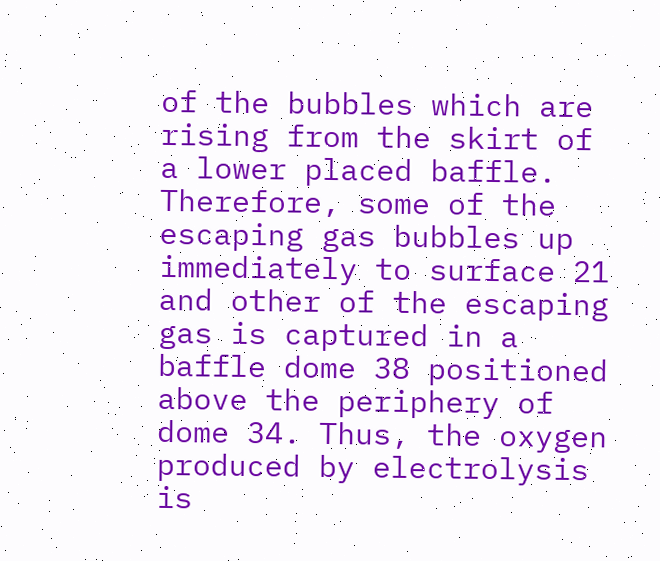of the bubbles which are rising from the skirt of a lower placed baffle. Therefore, some of the escaping gas bubbles up immediately to surface 21 and other of the escaping gas is captured in a baffle dome 38 positioned above the periphery of dome 34. Thus, the oxygen produced by electrolysis is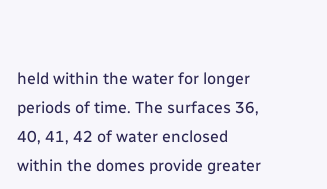held within the water for longer periods of time. The surfaces 36, 40, 41, 42 of water enclosed within the domes provide greater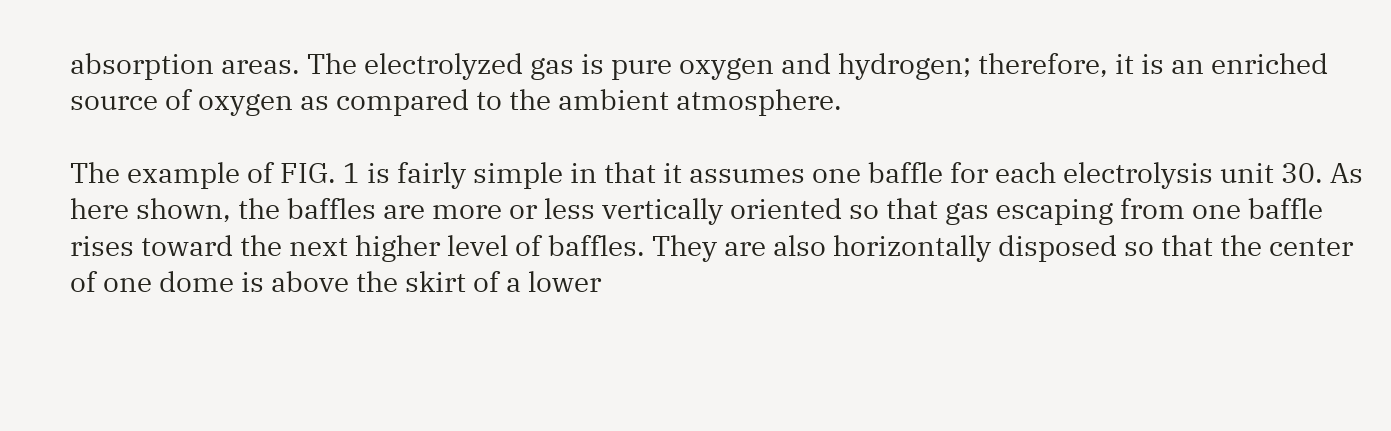absorption areas. The electrolyzed gas is pure oxygen and hydrogen; therefore, it is an enriched source of oxygen as compared to the ambient atmosphere.

The example of FIG. 1 is fairly simple in that it assumes one baffle for each electrolysis unit 30. As here shown, the baffles are more or less vertically oriented so that gas escaping from one baffle rises toward the next higher level of baffles. They are also horizontally disposed so that the center of one dome is above the skirt of a lower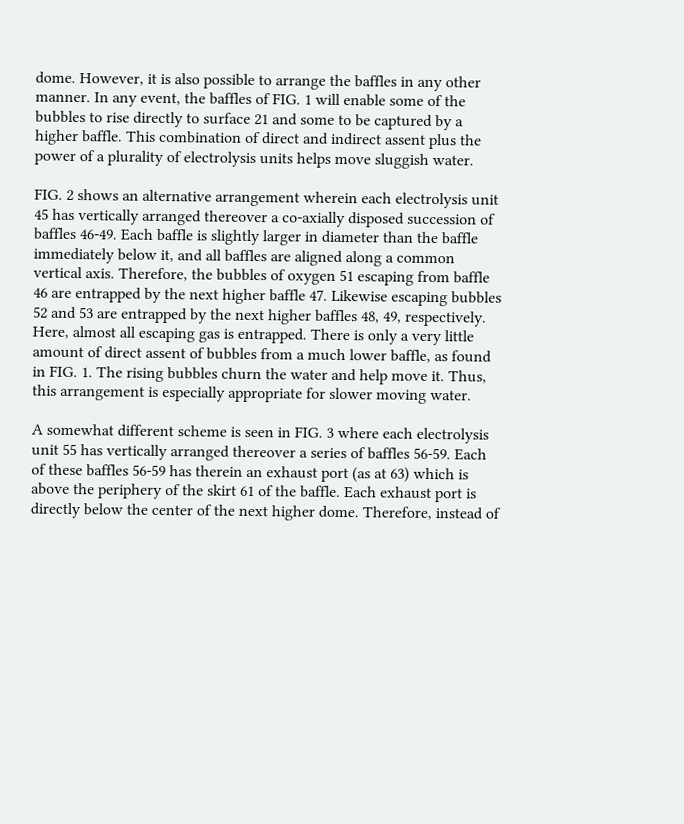dome. However, it is also possible to arrange the baffles in any other manner. In any event, the baffles of FIG. 1 will enable some of the bubbles to rise directly to surface 21 and some to be captured by a higher baffle. This combination of direct and indirect assent plus the power of a plurality of electrolysis units helps move sluggish water.

FIG. 2 shows an alternative arrangement wherein each electrolysis unit 45 has vertically arranged thereover a co-axially disposed succession of baffles 46-49. Each baffle is slightly larger in diameter than the baffle immediately below it, and all baffles are aligned along a common vertical axis. Therefore, the bubbles of oxygen 51 escaping from baffle 46 are entrapped by the next higher baffle 47. Likewise escaping bubbles 52 and 53 are entrapped by the next higher baffles 48, 49, respectively. Here, almost all escaping gas is entrapped. There is only a very little amount of direct assent of bubbles from a much lower baffle, as found in FIG. 1. The rising bubbles churn the water and help move it. Thus, this arrangement is especially appropriate for slower moving water.

A somewhat different scheme is seen in FIG. 3 where each electrolysis unit 55 has vertically arranged thereover a series of baffles 56-59. Each of these baffles 56-59 has therein an exhaust port (as at 63) which is above the periphery of the skirt 61 of the baffle. Each exhaust port is directly below the center of the next higher dome. Therefore, instead of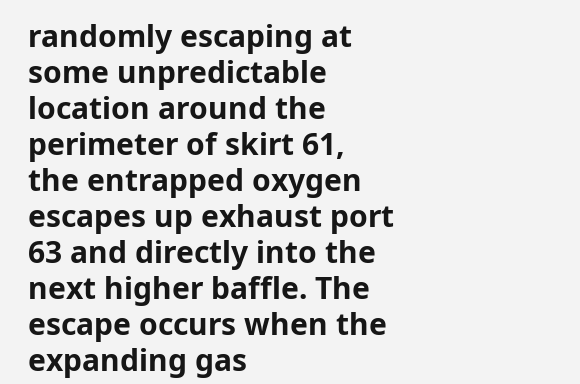randomly escaping at some unpredictable location around the perimeter of skirt 61, the entrapped oxygen escapes up exhaust port 63 and directly into the next higher baffle. The escape occurs when the expanding gas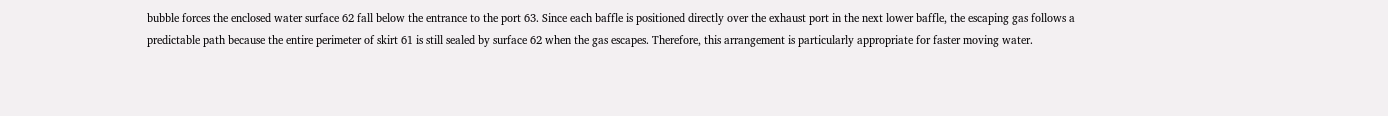bubble forces the enclosed water surface 62 fall below the entrance to the port 63. Since each baffle is positioned directly over the exhaust port in the next lower baffle, the escaping gas follows a predictable path because the entire perimeter of skirt 61 is still sealed by surface 62 when the gas escapes. Therefore, this arrangement is particularly appropriate for faster moving water.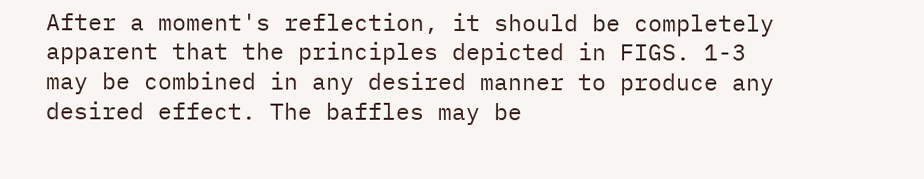After a moment's reflection, it should be completely apparent that the principles depicted in FIGS. 1-3 may be combined in any desired manner to produce any desired effect. The baffles may be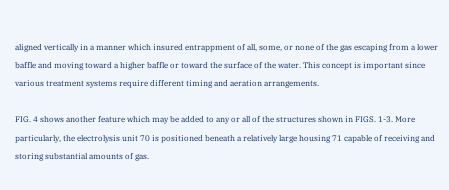aligned vertically in a manner which insured entrappment of all, some, or none of the gas escaping from a lower baffle and moving toward a higher baffle or toward the surface of the water. This concept is important since various treatment systems require different timing and aeration arrangements.

FIG. 4 shows another feature which may be added to any or all of the structures shown in FIGS. 1-3. More particularly, the electrolysis unit 70 is positioned beneath a relatively large housing 71 capable of receiving and storing substantial amounts of gas.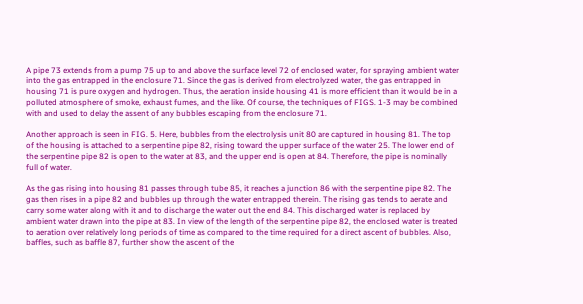A pipe 73 extends from a pump 75 up to and above the surface level 72 of enclosed water, for spraying ambient water into the gas entrapped in the enclosure 71. Since the gas is derived from electrolyzed water, the gas entrapped in housing 71 is pure oxygen and hydrogen. Thus, the aeration inside housing 41 is more efficient than it would be in a polluted atmosphere of smoke, exhaust fumes, and the like. Of course, the techniques of FIGS. 1-3 may be combined with and used to delay the assent of any bubbles escaping from the enclosure 71.

Another approach is seen in FIG. 5. Here, bubbles from the electrolysis unit 80 are captured in housing 81. The top of the housing is attached to a serpentine pipe 82, rising toward the upper surface of the water 25. The lower end of the serpentine pipe 82 is open to the water at 83, and the upper end is open at 84. Therefore, the pipe is nominally full of water.

As the gas rising into housing 81 passes through tube 85, it reaches a junction 86 with the serpentine pipe 82. The gas then rises in a pipe 82 and bubbles up through the water entrapped therein. The rising gas tends to aerate and carry some water along with it and to discharge the water out the end 84. This discharged water is replaced by ambient water drawn into the pipe at 83. In view of the length of the serpentine pipe 82, the enclosed water is treated to aeration over relatively long periods of time as compared to the time required for a direct ascent of bubbles. Also, baffles, such as baffle 87, further show the ascent of the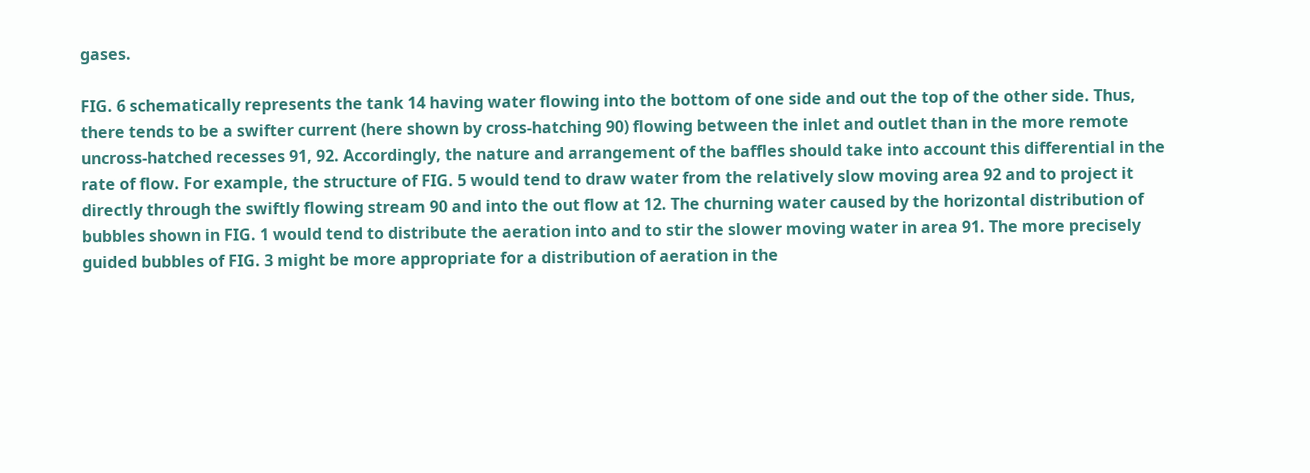gases.

FIG. 6 schematically represents the tank 14 having water flowing into the bottom of one side and out the top of the other side. Thus, there tends to be a swifter current (here shown by cross-hatching 90) flowing between the inlet and outlet than in the more remote uncross-hatched recesses 91, 92. Accordingly, the nature and arrangement of the baffles should take into account this differential in the rate of flow. For example, the structure of FIG. 5 would tend to draw water from the relatively slow moving area 92 and to project it directly through the swiftly flowing stream 90 and into the out flow at 12. The churning water caused by the horizontal distribution of bubbles shown in FIG. 1 would tend to distribute the aeration into and to stir the slower moving water in area 91. The more precisely guided bubbles of FIG. 3 might be more appropriate for a distribution of aeration in the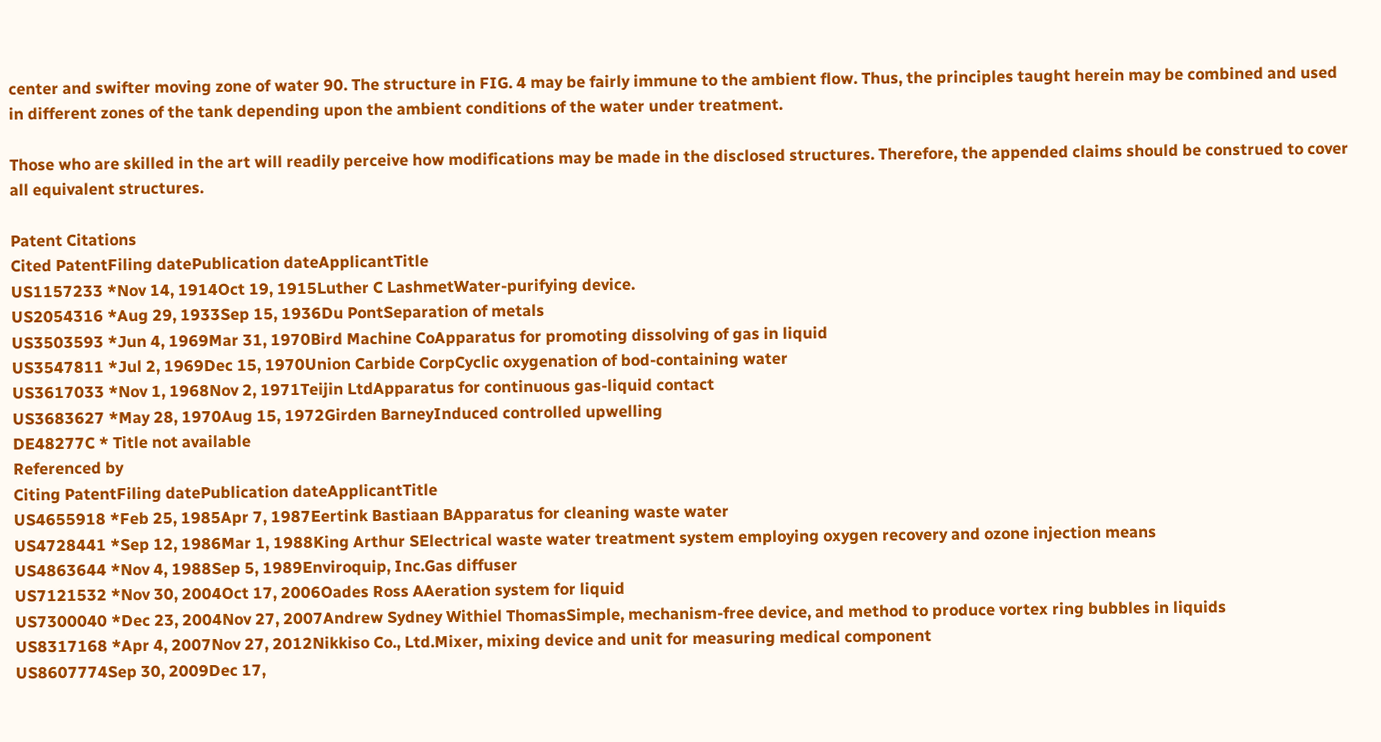center and swifter moving zone of water 90. The structure in FIG. 4 may be fairly immune to the ambient flow. Thus, the principles taught herein may be combined and used in different zones of the tank depending upon the ambient conditions of the water under treatment.

Those who are skilled in the art will readily perceive how modifications may be made in the disclosed structures. Therefore, the appended claims should be construed to cover all equivalent structures.

Patent Citations
Cited PatentFiling datePublication dateApplicantTitle
US1157233 *Nov 14, 1914Oct 19, 1915Luther C LashmetWater-purifying device.
US2054316 *Aug 29, 1933Sep 15, 1936Du PontSeparation of metals
US3503593 *Jun 4, 1969Mar 31, 1970Bird Machine CoApparatus for promoting dissolving of gas in liquid
US3547811 *Jul 2, 1969Dec 15, 1970Union Carbide CorpCyclic oxygenation of bod-containing water
US3617033 *Nov 1, 1968Nov 2, 1971Teijin LtdApparatus for continuous gas-liquid contact
US3683627 *May 28, 1970Aug 15, 1972Girden BarneyInduced controlled upwelling
DE48277C * Title not available
Referenced by
Citing PatentFiling datePublication dateApplicantTitle
US4655918 *Feb 25, 1985Apr 7, 1987Eertink Bastiaan BApparatus for cleaning waste water
US4728441 *Sep 12, 1986Mar 1, 1988King Arthur SElectrical waste water treatment system employing oxygen recovery and ozone injection means
US4863644 *Nov 4, 1988Sep 5, 1989Enviroquip, Inc.Gas diffuser
US7121532 *Nov 30, 2004Oct 17, 2006Oades Ross AAeration system for liquid
US7300040 *Dec 23, 2004Nov 27, 2007Andrew Sydney Withiel ThomasSimple, mechanism-free device, and method to produce vortex ring bubbles in liquids
US8317168 *Apr 4, 2007Nov 27, 2012Nikkiso Co., Ltd.Mixer, mixing device and unit for measuring medical component
US8607774Sep 30, 2009Dec 17,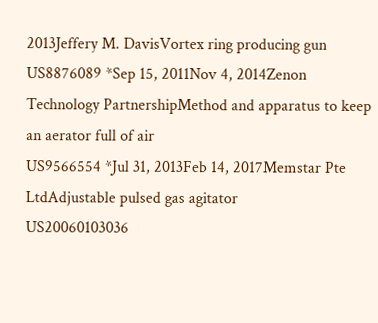2013Jeffery M. DavisVortex ring producing gun
US8876089 *Sep 15, 2011Nov 4, 2014Zenon Technology PartnershipMethod and apparatus to keep an aerator full of air
US9566554 *Jul 31, 2013Feb 14, 2017Memstar Pte LtdAdjustable pulsed gas agitator
US20060103036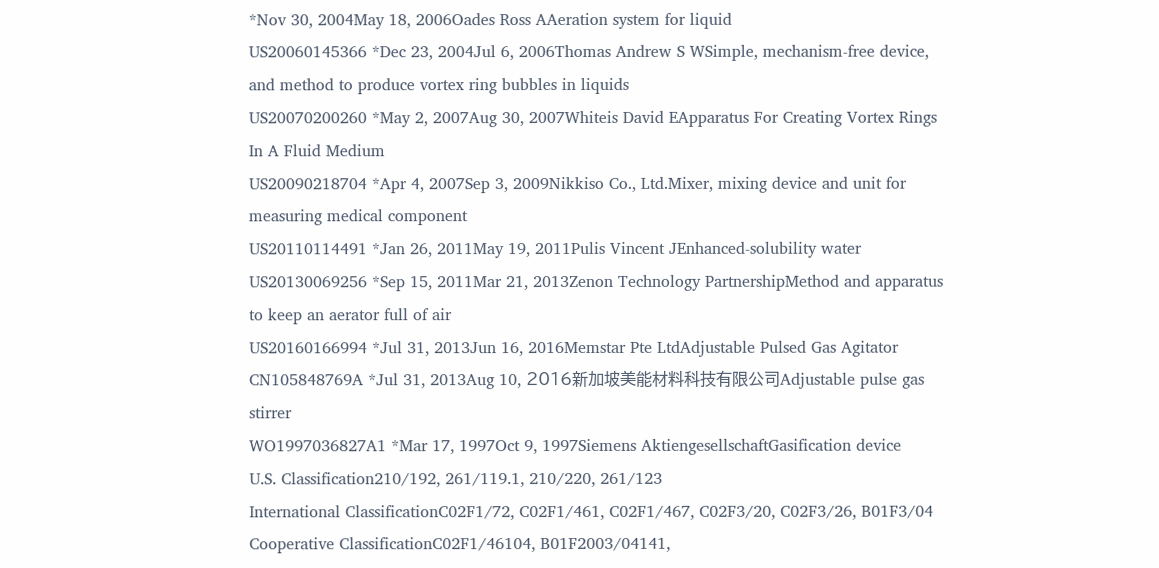*Nov 30, 2004May 18, 2006Oades Ross AAeration system for liquid
US20060145366 *Dec 23, 2004Jul 6, 2006Thomas Andrew S WSimple, mechanism-free device, and method to produce vortex ring bubbles in liquids
US20070200260 *May 2, 2007Aug 30, 2007Whiteis David EApparatus For Creating Vortex Rings In A Fluid Medium
US20090218704 *Apr 4, 2007Sep 3, 2009Nikkiso Co., Ltd.Mixer, mixing device and unit for measuring medical component
US20110114491 *Jan 26, 2011May 19, 2011Pulis Vincent JEnhanced-solubility water
US20130069256 *Sep 15, 2011Mar 21, 2013Zenon Technology PartnershipMethod and apparatus to keep an aerator full of air
US20160166994 *Jul 31, 2013Jun 16, 2016Memstar Pte LtdAdjustable Pulsed Gas Agitator
CN105848769A *Jul 31, 2013Aug 10, 2016新加坡美能材料科技有限公司Adjustable pulse gas stirrer
WO1997036827A1 *Mar 17, 1997Oct 9, 1997Siemens AktiengesellschaftGasification device
U.S. Classification210/192, 261/119.1, 210/220, 261/123
International ClassificationC02F1/72, C02F1/461, C02F1/467, C02F3/20, C02F3/26, B01F3/04
Cooperative ClassificationC02F1/46104, B01F2003/04141,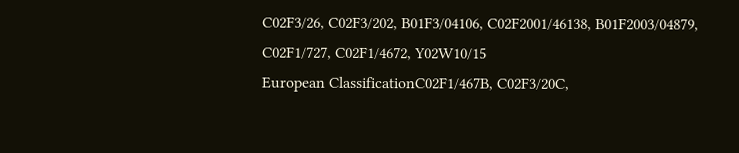C02F3/26, C02F3/202, B01F3/04106, C02F2001/46138, B01F2003/04879, C02F1/727, C02F1/4672, Y02W10/15
European ClassificationC02F1/467B, C02F3/20C,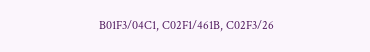B01F3/04C1, C02F1/461B, C02F3/26